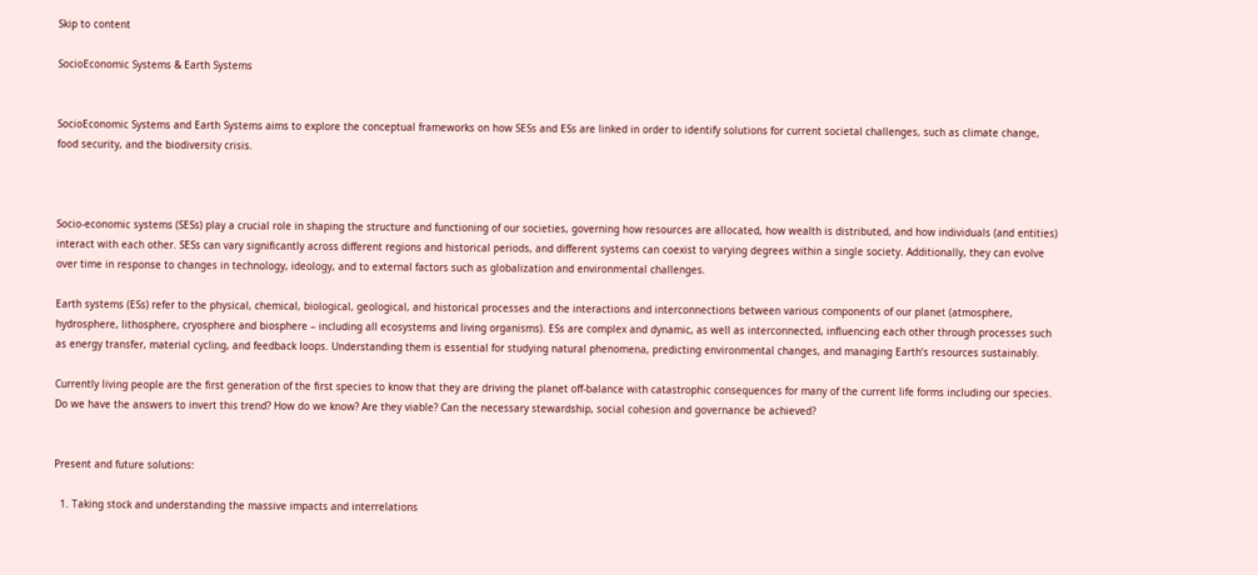Skip to content

SocioEconomic Systems & Earth Systems


SocioEconomic Systems and Earth Systems aims to explore the conceptual frameworks on how SESs and ESs are linked in order to identify solutions for current societal challenges, such as climate change, food security, and the biodiversity crisis.



Socio-economic systems (SESs) play a crucial role in shaping the structure and functioning of our societies, governing how resources are allocated, how wealth is distributed, and how individuals (and entities) interact with each other. SESs can vary significantly across different regions and historical periods, and different systems can coexist to varying degrees within a single society. Additionally, they can evolve over time in response to changes in technology, ideology, and to external factors such as globalization and environmental challenges.

Earth systems (ESs) refer to the physical, chemical, biological, geological, and historical processes and the interactions and interconnections between various components of our planet (atmosphere, hydrosphere, lithosphere, cryosphere and biosphere – including all ecosystems and living organisms). ESs are complex and dynamic, as well as interconnected, influencing each other through processes such as energy transfer, material cycling, and feedback loops. Understanding them is essential for studying natural phenomena, predicting environmental changes, and managing Earth’s resources sustainably.

Currently living people are the first generation of the first species to know that they are driving the planet off-balance with catastrophic consequences for many of the current life forms including our species. Do we have the answers to invert this trend? How do we know? Are they viable? Can the necessary stewardship, social cohesion and governance be achieved?


Present and future solutions:

  1. Taking stock and understanding the massive impacts and interrelations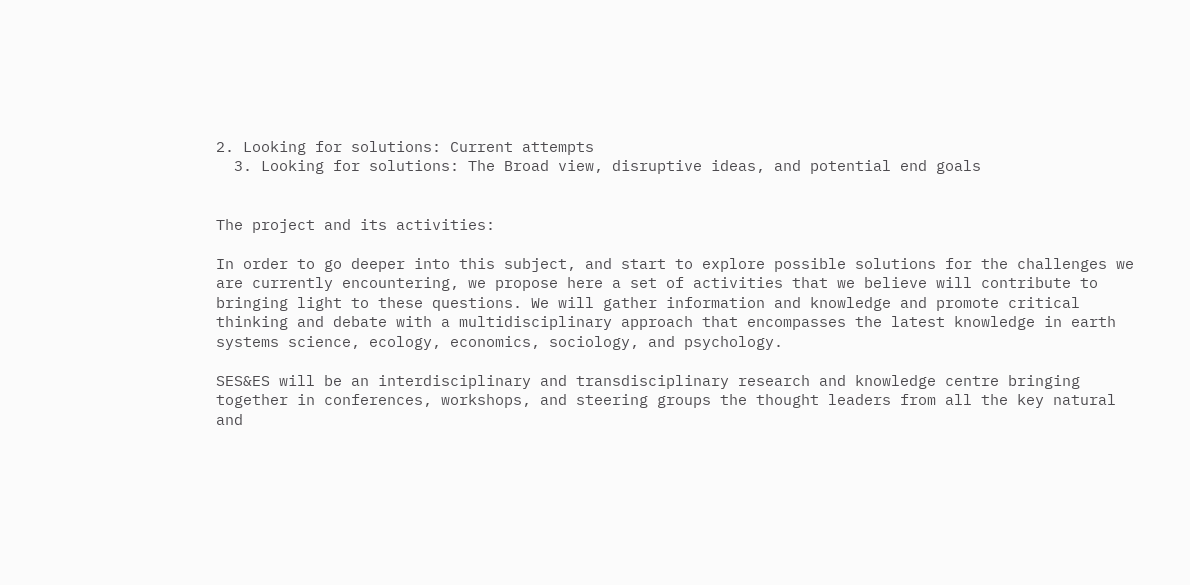2. Looking for solutions: Current attempts
  3. Looking for solutions: The Broad view, disruptive ideas, and potential end goals


The project and its activities:

In order to go deeper into this subject, and start to explore possible solutions for the challenges we are currently encountering, we propose here a set of activities that we believe will contribute to bringing light to these questions. We will gather information and knowledge and promote critical thinking and debate with a multidisciplinary approach that encompasses the latest knowledge in earth systems science, ecology, economics, sociology, and psychology.

SES&ES will be an interdisciplinary and transdisciplinary research and knowledge centre bringing together in conferences, workshops, and steering groups the thought leaders from all the key natural and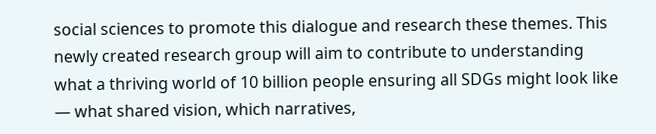social sciences to promote this dialogue and research these themes. This newly created research group will aim to contribute to understanding what a thriving world of 10 billion people ensuring all SDGs might look like — what shared vision, which narratives,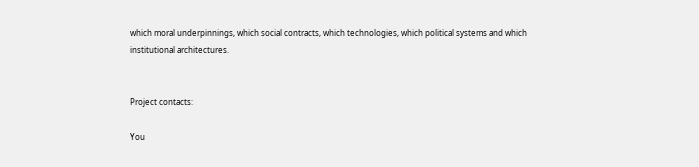which moral underpinnings, which social contracts, which technologies, which political systems and which institutional architectures.


Project contacts:

You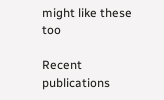might like these too

Recent publications